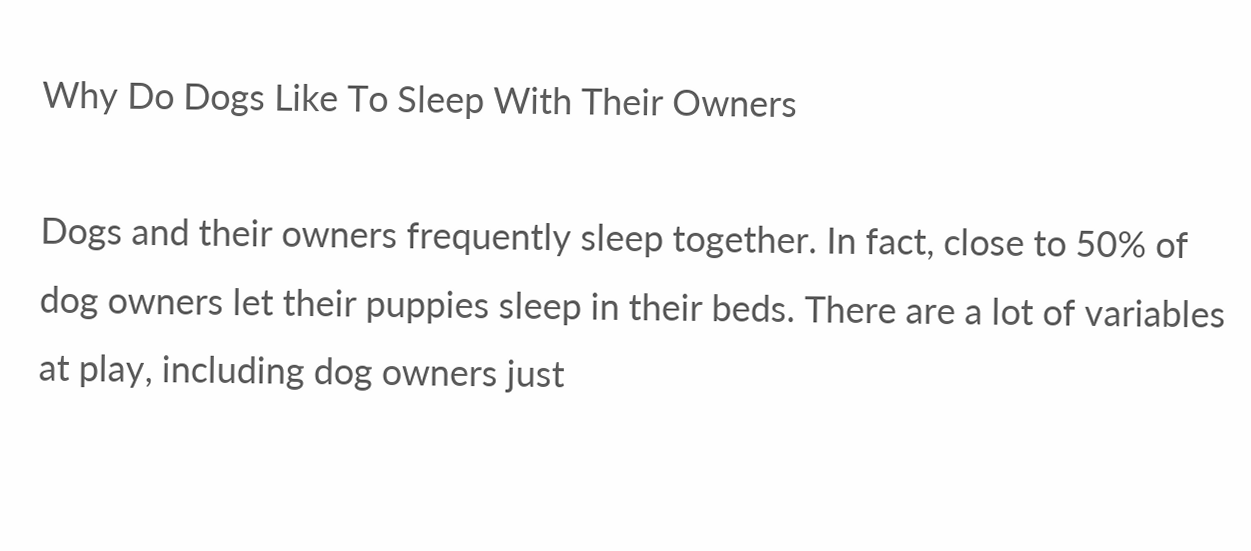Why Do Dogs Like To Sleep With Their Owners

Dogs and their owners frequently sleep together. In fact, close to 50% of dog owners let their puppies sleep in their beds. There are a lot of variables at play, including dog owners just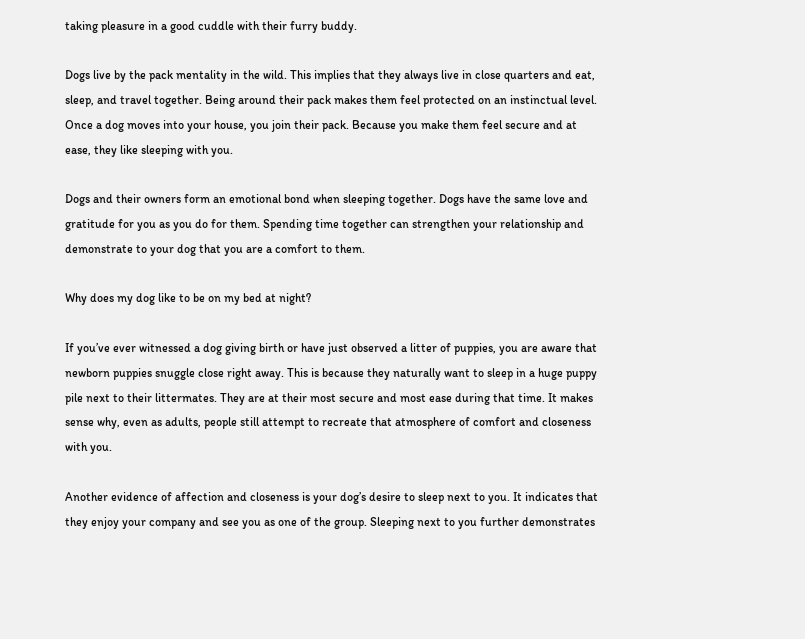taking pleasure in a good cuddle with their furry buddy.

Dogs live by the pack mentality in the wild. This implies that they always live in close quarters and eat, sleep, and travel together. Being around their pack makes them feel protected on an instinctual level. Once a dog moves into your house, you join their pack. Because you make them feel secure and at ease, they like sleeping with you.

Dogs and their owners form an emotional bond when sleeping together. Dogs have the same love and gratitude for you as you do for them. Spending time together can strengthen your relationship and demonstrate to your dog that you are a comfort to them.

Why does my dog like to be on my bed at night?

If you’ve ever witnessed a dog giving birth or have just observed a litter of puppies, you are aware that newborn puppies snuggle close right away. This is because they naturally want to sleep in a huge puppy pile next to their littermates. They are at their most secure and most ease during that time. It makes sense why, even as adults, people still attempt to recreate that atmosphere of comfort and closeness with you.

Another evidence of affection and closeness is your dog’s desire to sleep next to you. It indicates that they enjoy your company and see you as one of the group. Sleeping next to you further demonstrates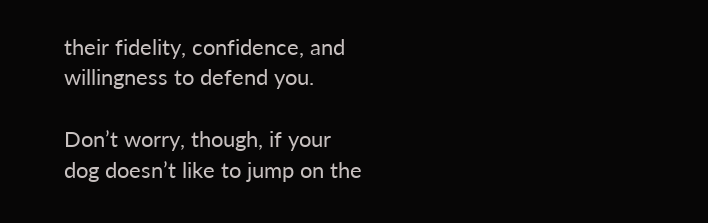their fidelity, confidence, and willingness to defend you.

Don’t worry, though, if your dog doesn’t like to jump on the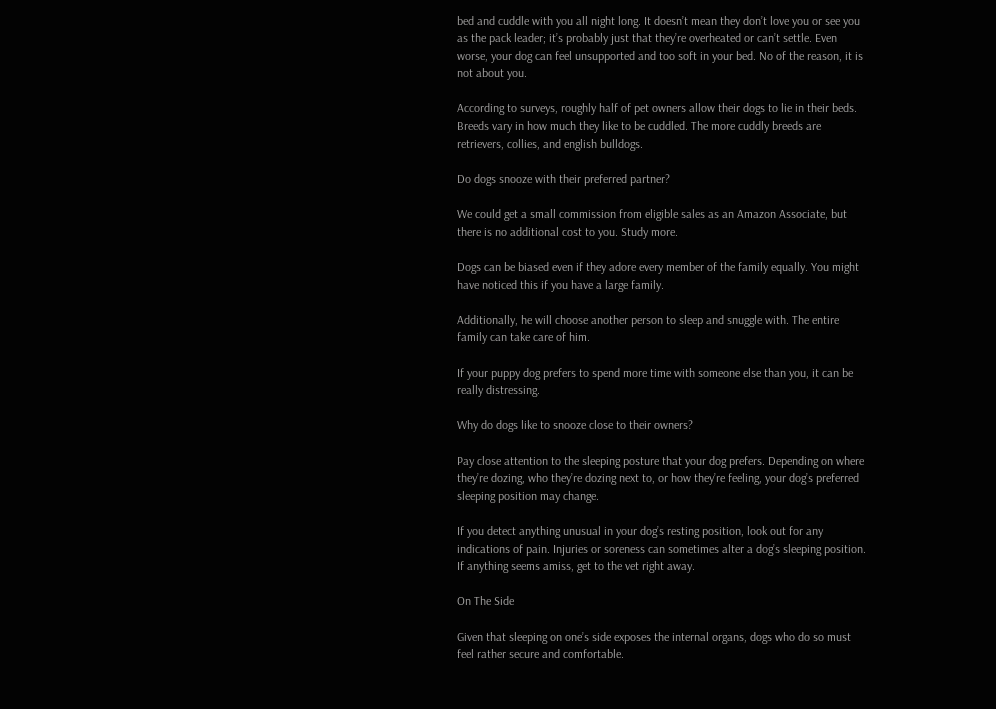bed and cuddle with you all night long. It doesn’t mean they don’t love you or see you as the pack leader; it’s probably just that they’re overheated or can’t settle. Even worse, your dog can feel unsupported and too soft in your bed. No of the reason, it is not about you.

According to surveys, roughly half of pet owners allow their dogs to lie in their beds. Breeds vary in how much they like to be cuddled. The more cuddly breeds are retrievers, collies, and english bulldogs.

Do dogs snooze with their preferred partner?

We could get a small commission from eligible sales as an Amazon Associate, but there is no additional cost to you. Study more.

Dogs can be biased even if they adore every member of the family equally. You might have noticed this if you have a large family.

Additionally, he will choose another person to sleep and snuggle with. The entire family can take care of him.

If your puppy dog prefers to spend more time with someone else than you, it can be really distressing.

Why do dogs like to snooze close to their owners?

Pay close attention to the sleeping posture that your dog prefers. Depending on where they’re dozing, who they’re dozing next to, or how they’re feeling, your dog’s preferred sleeping position may change.

If you detect anything unusual in your dog’s resting position, look out for any indications of pain. Injuries or soreness can sometimes alter a dog’s sleeping position. If anything seems amiss, get to the vet right away.

On The Side

Given that sleeping on one’s side exposes the internal organs, dogs who do so must feel rather secure and comfortable.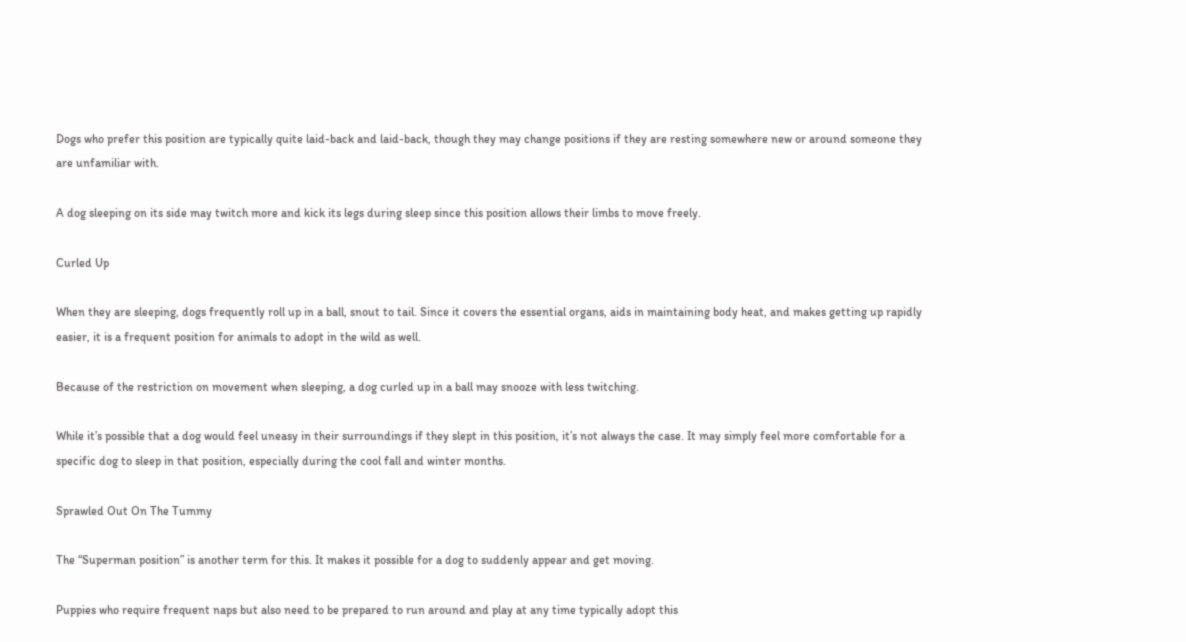Dogs who prefer this position are typically quite laid-back and laid-back, though they may change positions if they are resting somewhere new or around someone they are unfamiliar with.

A dog sleeping on its side may twitch more and kick its legs during sleep since this position allows their limbs to move freely.

Curled Up

When they are sleeping, dogs frequently roll up in a ball, snout to tail. Since it covers the essential organs, aids in maintaining body heat, and makes getting up rapidly easier, it is a frequent position for animals to adopt in the wild as well.

Because of the restriction on movement when sleeping, a dog curled up in a ball may snooze with less twitching.

While it’s possible that a dog would feel uneasy in their surroundings if they slept in this position, it’s not always the case. It may simply feel more comfortable for a specific dog to sleep in that position, especially during the cool fall and winter months.

Sprawled Out On The Tummy

The “Superman position” is another term for this. It makes it possible for a dog to suddenly appear and get moving.

Puppies who require frequent naps but also need to be prepared to run around and play at any time typically adopt this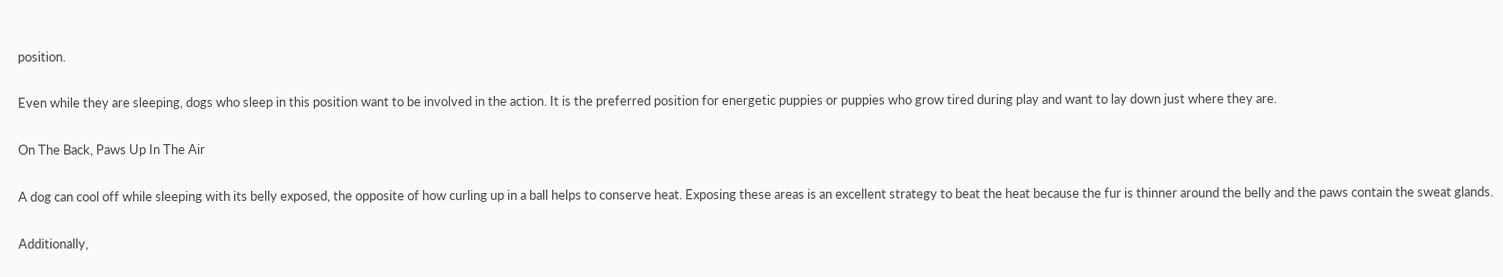position.

Even while they are sleeping, dogs who sleep in this position want to be involved in the action. It is the preferred position for energetic puppies or puppies who grow tired during play and want to lay down just where they are.

On The Back, Paws Up In The Air

A dog can cool off while sleeping with its belly exposed, the opposite of how curling up in a ball helps to conserve heat. Exposing these areas is an excellent strategy to beat the heat because the fur is thinner around the belly and the paws contain the sweat glands.

Additionally,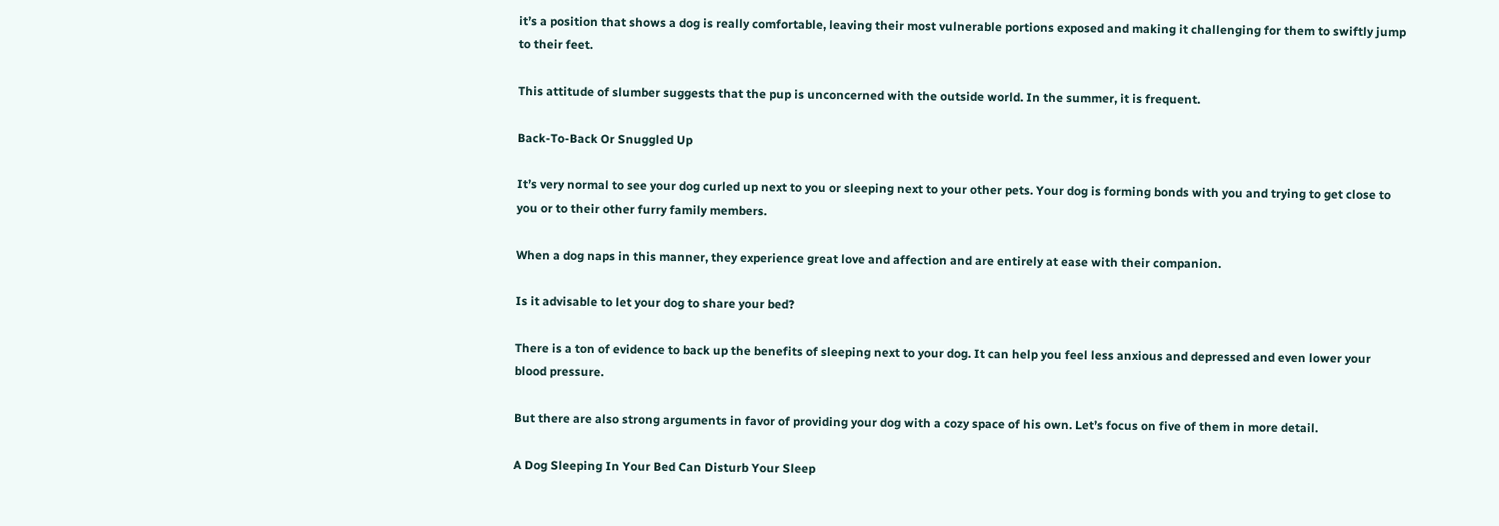it’s a position that shows a dog is really comfortable, leaving their most vulnerable portions exposed and making it challenging for them to swiftly jump to their feet.

This attitude of slumber suggests that the pup is unconcerned with the outside world. In the summer, it is frequent.

Back-To-Back Or Snuggled Up

It’s very normal to see your dog curled up next to you or sleeping next to your other pets. Your dog is forming bonds with you and trying to get close to you or to their other furry family members.

When a dog naps in this manner, they experience great love and affection and are entirely at ease with their companion.

Is it advisable to let your dog to share your bed?

There is a ton of evidence to back up the benefits of sleeping next to your dog. It can help you feel less anxious and depressed and even lower your blood pressure.

But there are also strong arguments in favor of providing your dog with a cozy space of his own. Let’s focus on five of them in more detail.

A Dog Sleeping In Your Bed Can Disturb Your Sleep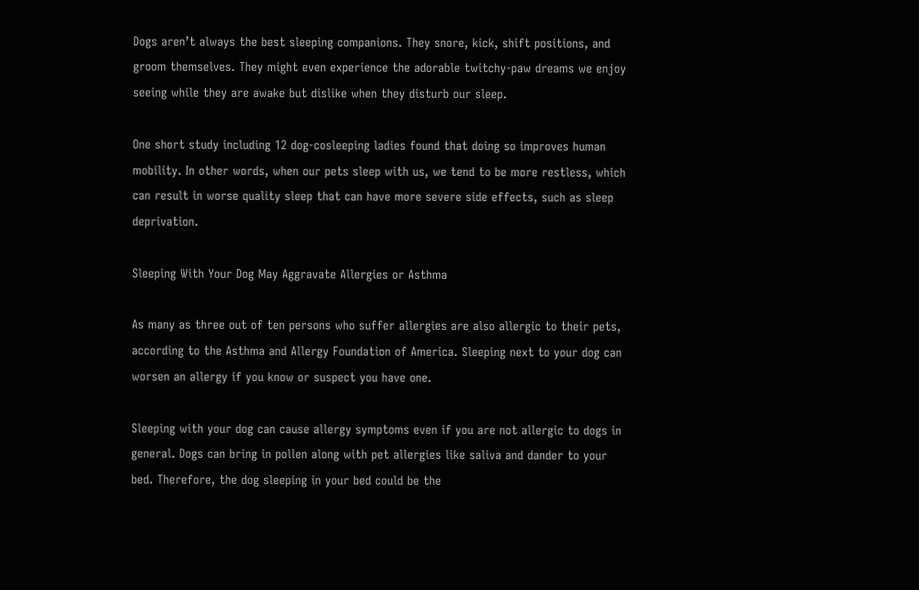Dogs aren’t always the best sleeping companions. They snore, kick, shift positions, and groom themselves. They might even experience the adorable twitchy-paw dreams we enjoy seeing while they are awake but dislike when they disturb our sleep.

One short study including 12 dog-cosleeping ladies found that doing so improves human mobility. In other words, when our pets sleep with us, we tend to be more restless, which can result in worse quality sleep that can have more severe side effects, such as sleep deprivation.

Sleeping With Your Dog May Aggravate Allergies or Asthma

As many as three out of ten persons who suffer allergies are also allergic to their pets, according to the Asthma and Allergy Foundation of America. Sleeping next to your dog can worsen an allergy if you know or suspect you have one.

Sleeping with your dog can cause allergy symptoms even if you are not allergic to dogs in general. Dogs can bring in pollen along with pet allergies like saliva and dander to your bed. Therefore, the dog sleeping in your bed could be the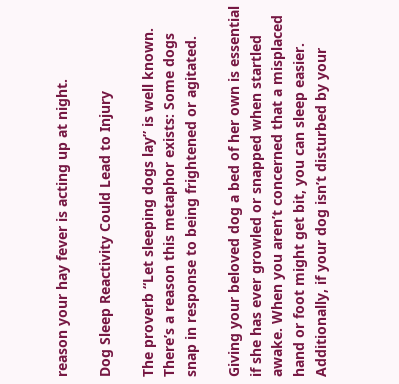reason your hay fever is acting up at night.

Dog Sleep Reactivity Could Lead to Injury

The proverb “Let sleeping dogs lay” is well known. There’s a reason this metaphor exists: Some dogs snap in response to being frightened or agitated.

Giving your beloved dog a bed of her own is essential if she has ever growled or snapped when startled awake. When you aren’t concerned that a misplaced hand or foot might get bit, you can sleep easier. Additionally, if your dog isn’t disturbed by your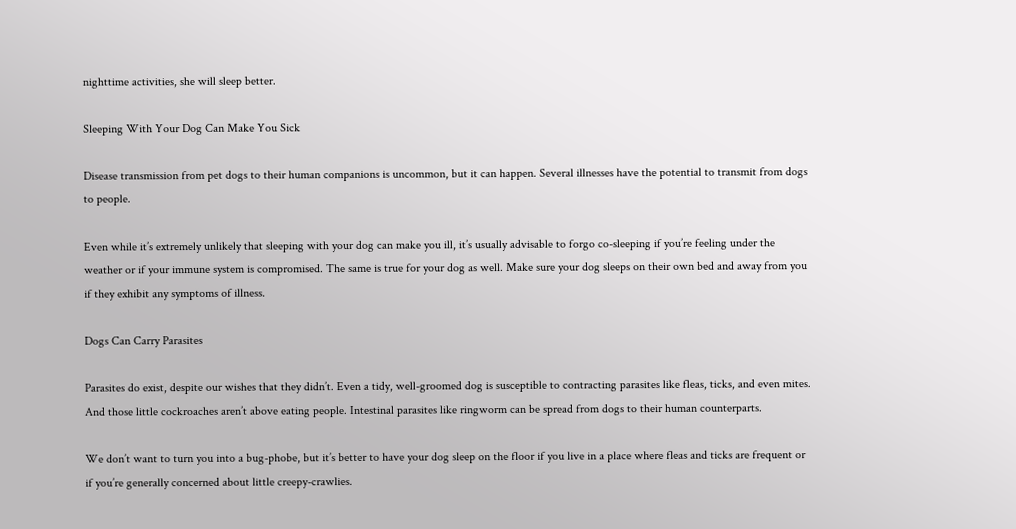nighttime activities, she will sleep better.

Sleeping With Your Dog Can Make You Sick

Disease transmission from pet dogs to their human companions is uncommon, but it can happen. Several illnesses have the potential to transmit from dogs to people.

Even while it’s extremely unlikely that sleeping with your dog can make you ill, it’s usually advisable to forgo co-sleeping if you’re feeling under the weather or if your immune system is compromised. The same is true for your dog as well. Make sure your dog sleeps on their own bed and away from you if they exhibit any symptoms of illness.

Dogs Can Carry Parasites

Parasites do exist, despite our wishes that they didn’t. Even a tidy, well-groomed dog is susceptible to contracting parasites like fleas, ticks, and even mites. And those little cockroaches aren’t above eating people. Intestinal parasites like ringworm can be spread from dogs to their human counterparts.

We don’t want to turn you into a bug-phobe, but it’s better to have your dog sleep on the floor if you live in a place where fleas and ticks are frequent or if you’re generally concerned about little creepy-crawlies.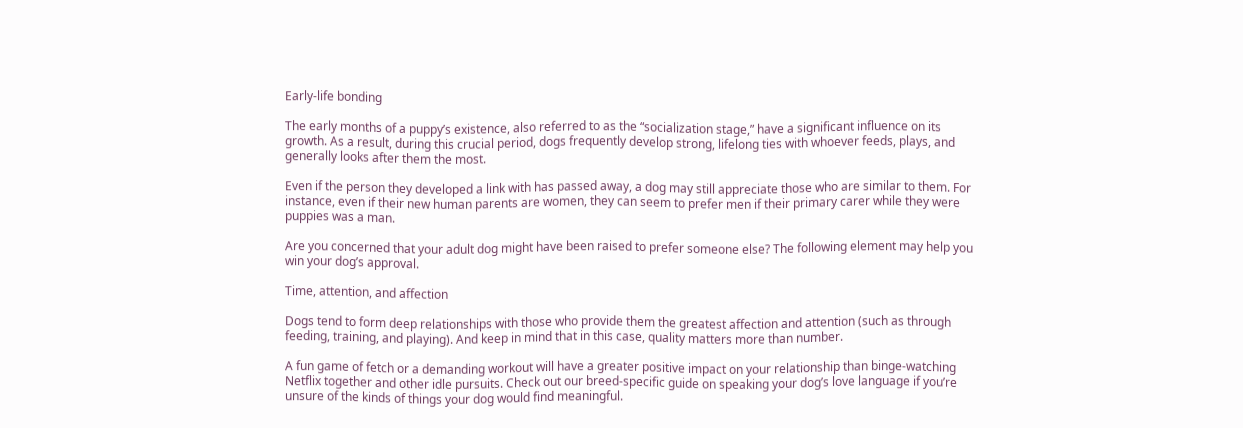Early-life bonding

The early months of a puppy’s existence, also referred to as the “socialization stage,” have a significant influence on its growth. As a result, during this crucial period, dogs frequently develop strong, lifelong ties with whoever feeds, plays, and generally looks after them the most.

Even if the person they developed a link with has passed away, a dog may still appreciate those who are similar to them. For instance, even if their new human parents are women, they can seem to prefer men if their primary carer while they were puppies was a man.

Are you concerned that your adult dog might have been raised to prefer someone else? The following element may help you win your dog’s approval.

Time, attention, and affection

Dogs tend to form deep relationships with those who provide them the greatest affection and attention (such as through feeding, training, and playing). And keep in mind that in this case, quality matters more than number.

A fun game of fetch or a demanding workout will have a greater positive impact on your relationship than binge-watching Netflix together and other idle pursuits. Check out our breed-specific guide on speaking your dog’s love language if you’re unsure of the kinds of things your dog would find meaningful.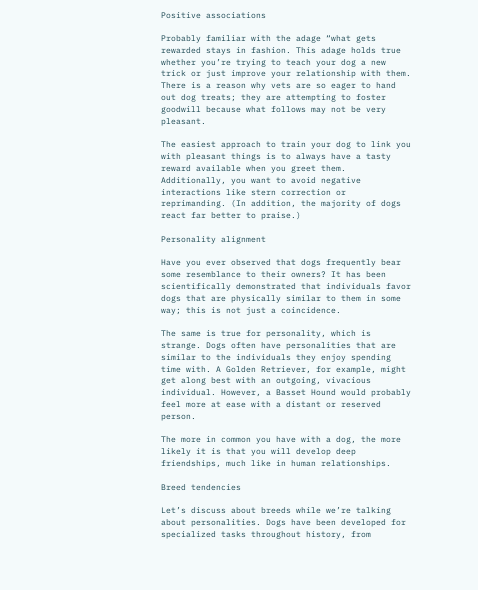Positive associations

Probably familiar with the adage “what gets rewarded stays in fashion. This adage holds true whether you’re trying to teach your dog a new trick or just improve your relationship with them. There is a reason why vets are so eager to hand out dog treats; they are attempting to foster goodwill because what follows may not be very pleasant.

The easiest approach to train your dog to link you with pleasant things is to always have a tasty reward available when you greet them. Additionally, you want to avoid negative interactions like stern correction or reprimanding. (In addition, the majority of dogs react far better to praise.)

Personality alignment

Have you ever observed that dogs frequently bear some resemblance to their owners? It has been scientifically demonstrated that individuals favor dogs that are physically similar to them in some way; this is not just a coincidence.

The same is true for personality, which is strange. Dogs often have personalities that are similar to the individuals they enjoy spending time with. A Golden Retriever, for example, might get along best with an outgoing, vivacious individual. However, a Basset Hound would probably feel more at ease with a distant or reserved person.

The more in common you have with a dog, the more likely it is that you will develop deep friendships, much like in human relationships.

Breed tendencies

Let’s discuss about breeds while we’re talking about personalities. Dogs have been developed for specialized tasks throughout history, from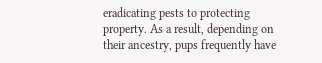eradicating pests to protecting property. As a result, depending on their ancestry, pups frequently have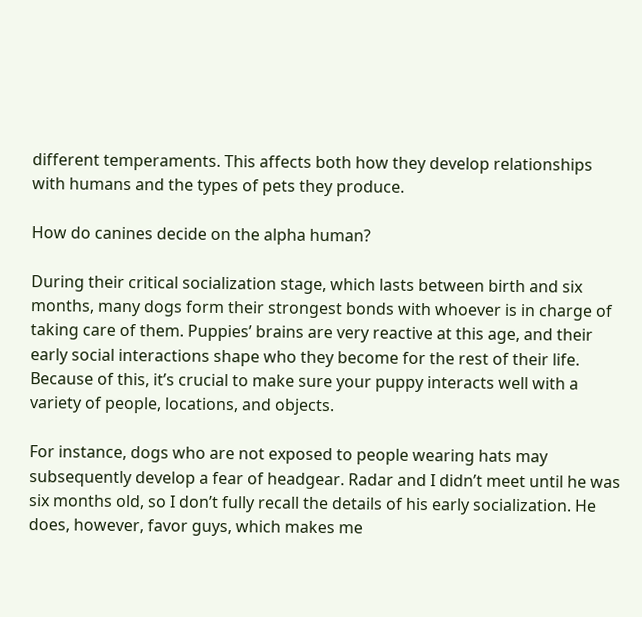different temperaments. This affects both how they develop relationships with humans and the types of pets they produce.

How do canines decide on the alpha human?

During their critical socialization stage, which lasts between birth and six months, many dogs form their strongest bonds with whoever is in charge of taking care of them. Puppies’ brains are very reactive at this age, and their early social interactions shape who they become for the rest of their life. Because of this, it’s crucial to make sure your puppy interacts well with a variety of people, locations, and objects.

For instance, dogs who are not exposed to people wearing hats may subsequently develop a fear of headgear. Radar and I didn’t meet until he was six months old, so I don’t fully recall the details of his early socialization. He does, however, favor guys, which makes me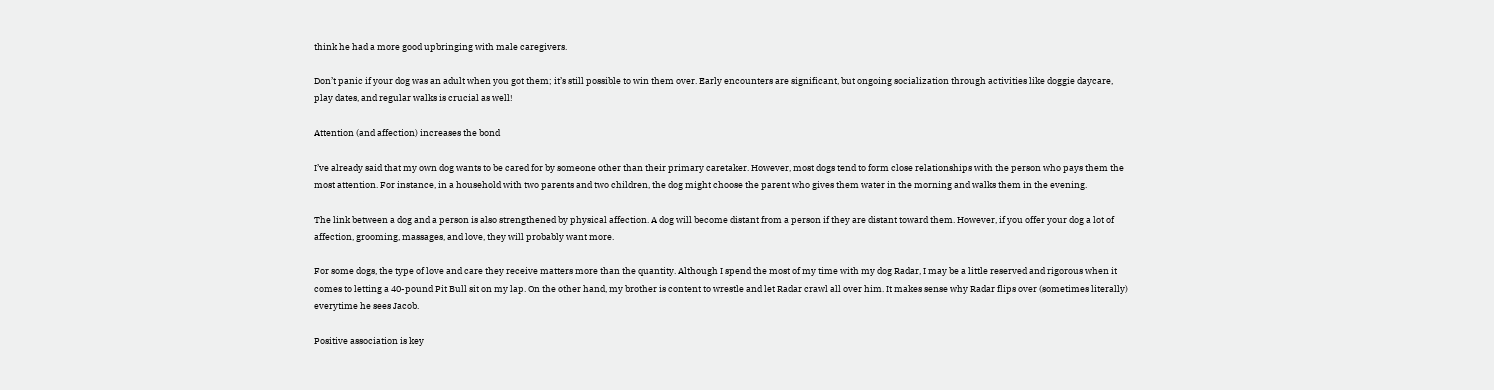think he had a more good upbringing with male caregivers.

Don’t panic if your dog was an adult when you got them; it’s still possible to win them over. Early encounters are significant, but ongoing socialization through activities like doggie daycare, play dates, and regular walks is crucial as well!

Attention (and affection) increases the bond

I’ve already said that my own dog wants to be cared for by someone other than their primary caretaker. However, most dogs tend to form close relationships with the person who pays them the most attention. For instance, in a household with two parents and two children, the dog might choose the parent who gives them water in the morning and walks them in the evening.

The link between a dog and a person is also strengthened by physical affection. A dog will become distant from a person if they are distant toward them. However, if you offer your dog a lot of affection, grooming, massages, and love, they will probably want more.

For some dogs, the type of love and care they receive matters more than the quantity. Although I spend the most of my time with my dog Radar, I may be a little reserved and rigorous when it comes to letting a 40-pound Pit Bull sit on my lap. On the other hand, my brother is content to wrestle and let Radar crawl all over him. It makes sense why Radar flips over (sometimes literally) everytime he sees Jacob.

Positive association is key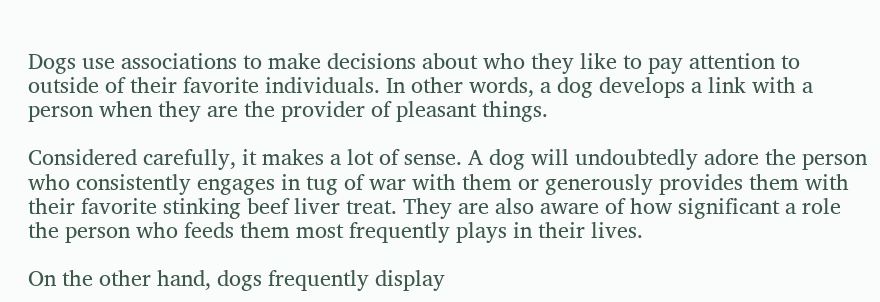Dogs use associations to make decisions about who they like to pay attention to outside of their favorite individuals. In other words, a dog develops a link with a person when they are the provider of pleasant things.

Considered carefully, it makes a lot of sense. A dog will undoubtedly adore the person who consistently engages in tug of war with them or generously provides them with their favorite stinking beef liver treat. They are also aware of how significant a role the person who feeds them most frequently plays in their lives.

On the other hand, dogs frequently display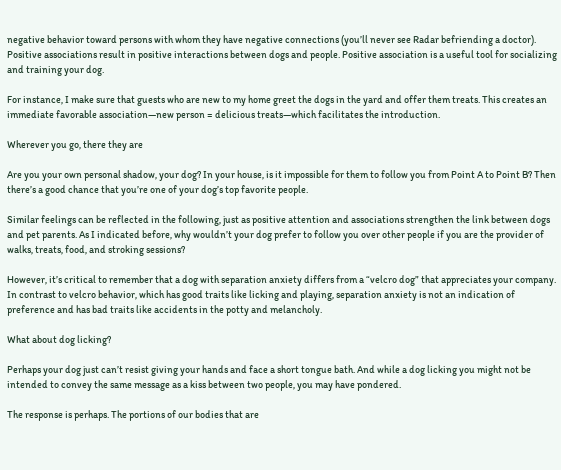negative behavior toward persons with whom they have negative connections (you’ll never see Radar befriending a doctor). Positive associations result in positive interactions between dogs and people. Positive association is a useful tool for socializing and training your dog.

For instance, I make sure that guests who are new to my home greet the dogs in the yard and offer them treats. This creates an immediate favorable association—new person = delicious treats—which facilitates the introduction.

Wherever you go, there they are

Are you your own personal shadow, your dog? In your house, is it impossible for them to follow you from Point A to Point B? Then there’s a good chance that you’re one of your dog’s top favorite people.

Similar feelings can be reflected in the following, just as positive attention and associations strengthen the link between dogs and pet parents. As I indicated before, why wouldn’t your dog prefer to follow you over other people if you are the provider of walks, treats, food, and stroking sessions?

However, it’s critical to remember that a dog with separation anxiety differs from a “velcro dog” that appreciates your company. In contrast to velcro behavior, which has good traits like licking and playing, separation anxiety is not an indication of preference and has bad traits like accidents in the potty and melancholy.

What about dog licking?

Perhaps your dog just can’t resist giving your hands and face a short tongue bath. And while a dog licking you might not be intended to convey the same message as a kiss between two people, you may have pondered.

The response is perhaps. The portions of our bodies that are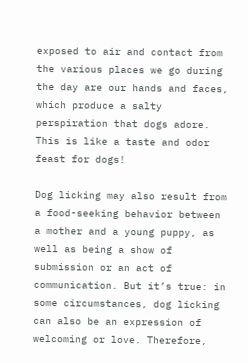exposed to air and contact from the various places we go during the day are our hands and faces, which produce a salty perspiration that dogs adore. This is like a taste and odor feast for dogs!

Dog licking may also result from a food-seeking behavior between a mother and a young puppy, as well as being a show of submission or an act of communication. But it’s true: in some circumstances, dog licking can also be an expression of welcoming or love. Therefore,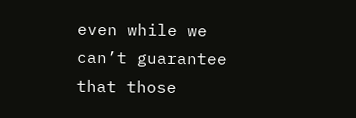even while we can’t guarantee that those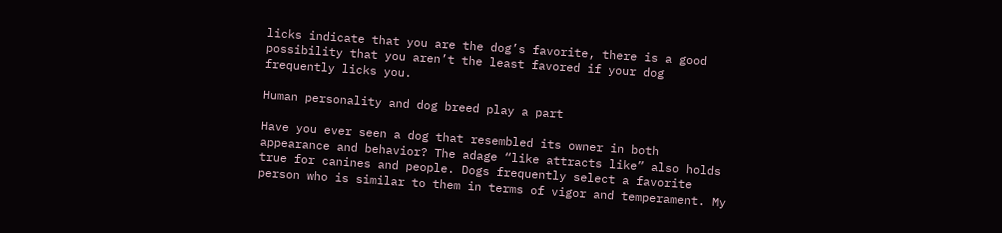licks indicate that you are the dog’s favorite, there is a good possibility that you aren’t the least favored if your dog frequently licks you.

Human personality and dog breed play a part

Have you ever seen a dog that resembled its owner in both appearance and behavior? The adage “like attracts like” also holds true for canines and people. Dogs frequently select a favorite person who is similar to them in terms of vigor and temperament. My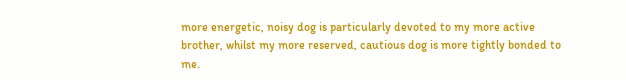more energetic, noisy dog is particularly devoted to my more active brother, whilst my more reserved, cautious dog is more tightly bonded to me.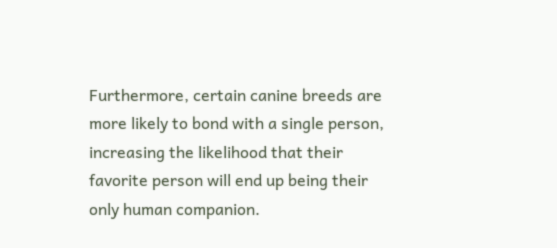Furthermore, certain canine breeds are more likely to bond with a single person, increasing the likelihood that their favorite person will end up being their only human companion.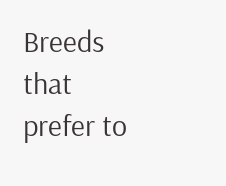Breeds that prefer to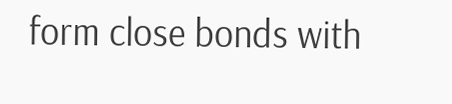form close bonds with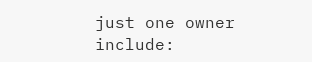just one owner include: